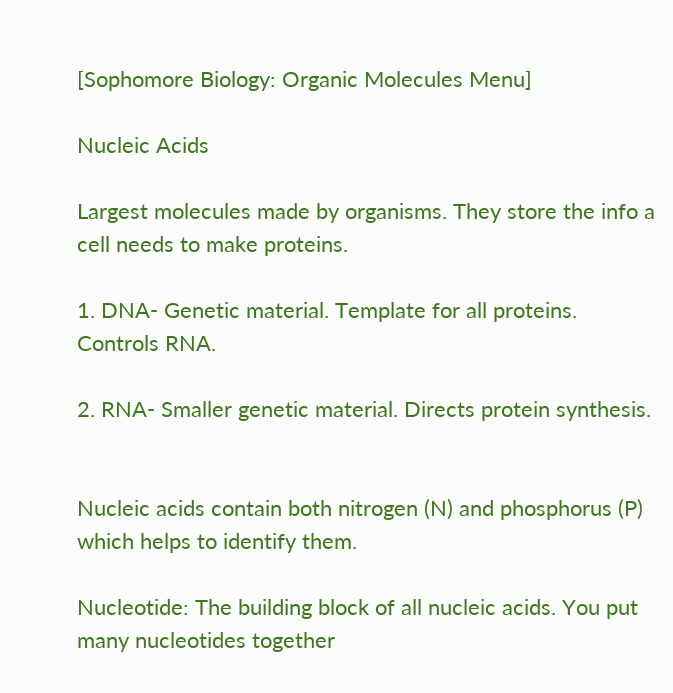[Sophomore Biology: Organic Molecules Menu]

Nucleic Acids

Largest molecules made by organisms. They store the info a cell needs to make proteins.

1. DNA- Genetic material. Template for all proteins. Controls RNA.

2. RNA- Smaller genetic material. Directs protein synthesis.


Nucleic acids contain both nitrogen (N) and phosphorus (P) which helps to identify them.

Nucleotide: The building block of all nucleic acids. You put many nucleotides together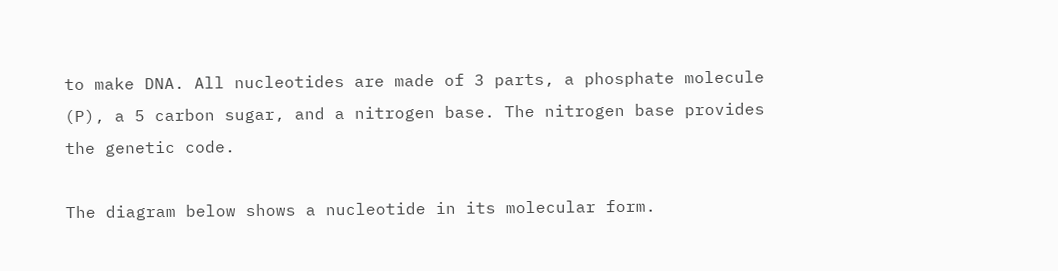to make DNA. All nucleotides are made of 3 parts, a phosphate molecule (P), a 5 carbon sugar, and a nitrogen base. The nitrogen base provides the genetic code.

The diagram below shows a nucleotide in its molecular form.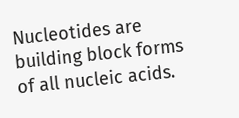Nucleotides are building block forms of all nucleic acids.